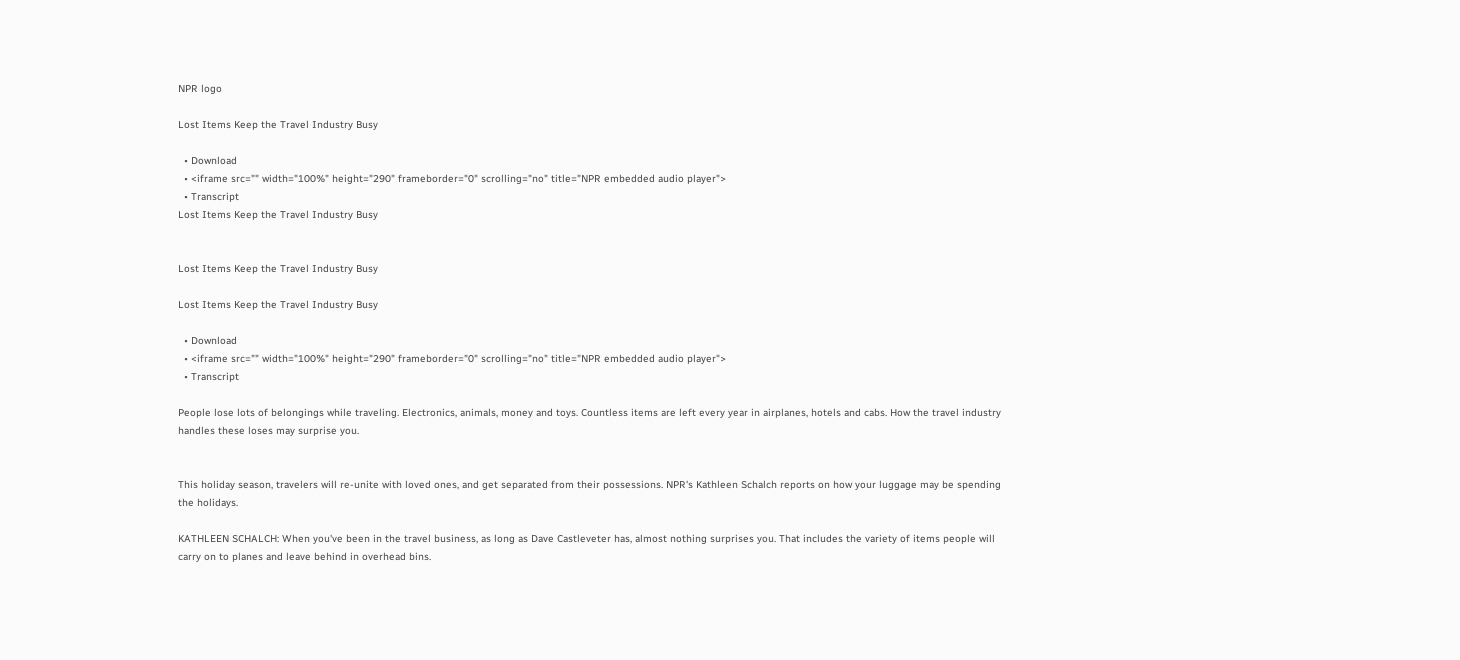NPR logo

Lost Items Keep the Travel Industry Busy

  • Download
  • <iframe src="" width="100%" height="290" frameborder="0" scrolling="no" title="NPR embedded audio player">
  • Transcript
Lost Items Keep the Travel Industry Busy


Lost Items Keep the Travel Industry Busy

Lost Items Keep the Travel Industry Busy

  • Download
  • <iframe src="" width="100%" height="290" frameborder="0" scrolling="no" title="NPR embedded audio player">
  • Transcript

People lose lots of belongings while traveling. Electronics, animals, money and toys. Countless items are left every year in airplanes, hotels and cabs. How the travel industry handles these loses may surprise you.


This holiday season, travelers will re-unite with loved ones, and get separated from their possessions. NPR's Kathleen Schalch reports on how your luggage may be spending the holidays.

KATHLEEN SCHALCH: When you've been in the travel business, as long as Dave Castleveter has, almost nothing surprises you. That includes the variety of items people will carry on to planes and leave behind in overhead bins.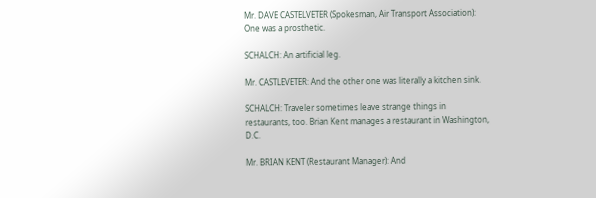Mr. DAVE CASTELVETER (Spokesman, Air Transport Association): One was a prosthetic.

SCHALCH: An artificial leg.

Mr. CASTLEVETER: And the other one was literally a kitchen sink.

SCHALCH: Traveler sometimes leave strange things in restaurants, too. Brian Kent manages a restaurant in Washington, D.C.

Mr. BRIAN KENT (Restaurant Manager): And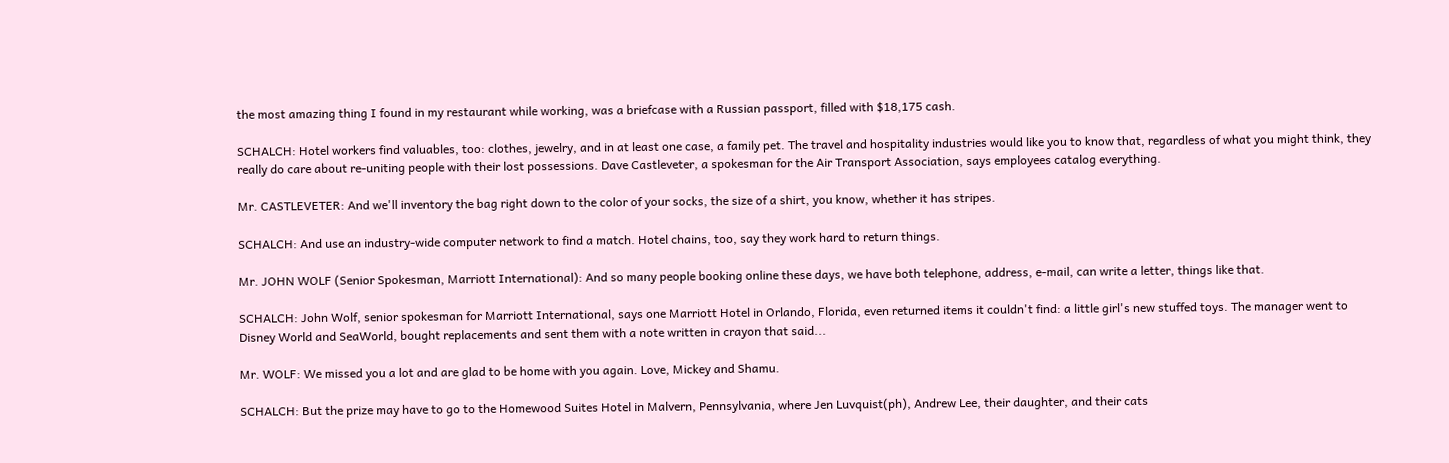the most amazing thing I found in my restaurant while working, was a briefcase with a Russian passport, filled with $18,175 cash.

SCHALCH: Hotel workers find valuables, too: clothes, jewelry, and in at least one case, a family pet. The travel and hospitality industries would like you to know that, regardless of what you might think, they really do care about re-uniting people with their lost possessions. Dave Castleveter, a spokesman for the Air Transport Association, says employees catalog everything.

Mr. CASTLEVETER: And we'll inventory the bag right down to the color of your socks, the size of a shirt, you know, whether it has stripes.

SCHALCH: And use an industry-wide computer network to find a match. Hotel chains, too, say they work hard to return things.

Mr. JOHN WOLF (Senior Spokesman, Marriott International): And so many people booking online these days, we have both telephone, address, e-mail, can write a letter, things like that.

SCHALCH: John Wolf, senior spokesman for Marriott International, says one Marriott Hotel in Orlando, Florida, even returned items it couldn't find: a little girl's new stuffed toys. The manager went to Disney World and SeaWorld, bought replacements and sent them with a note written in crayon that said...

Mr. WOLF: We missed you a lot and are glad to be home with you again. Love, Mickey and Shamu.

SCHALCH: But the prize may have to go to the Homewood Suites Hotel in Malvern, Pennsylvania, where Jen Luvquist(ph), Andrew Lee, their daughter, and their cats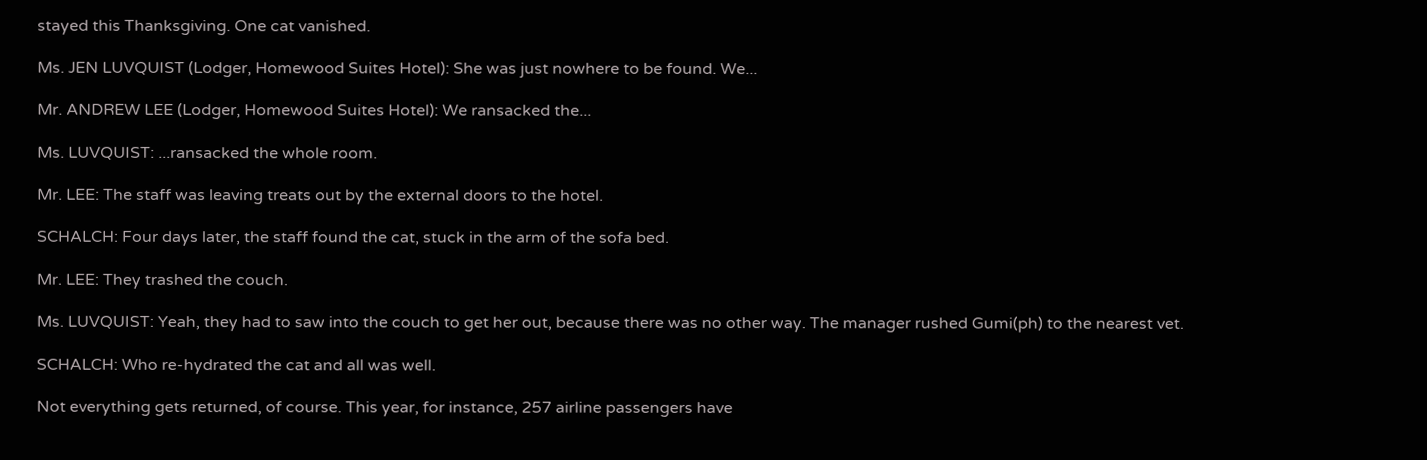stayed this Thanksgiving. One cat vanished.

Ms. JEN LUVQUIST (Lodger, Homewood Suites Hotel): She was just nowhere to be found. We...

Mr. ANDREW LEE (Lodger, Homewood Suites Hotel): We ransacked the...

Ms. LUVQUIST: ...ransacked the whole room.

Mr. LEE: The staff was leaving treats out by the external doors to the hotel.

SCHALCH: Four days later, the staff found the cat, stuck in the arm of the sofa bed.

Mr. LEE: They trashed the couch.

Ms. LUVQUIST: Yeah, they had to saw into the couch to get her out, because there was no other way. The manager rushed Gumi(ph) to the nearest vet.

SCHALCH: Who re-hydrated the cat and all was well.

Not everything gets returned, of course. This year, for instance, 257 airline passengers have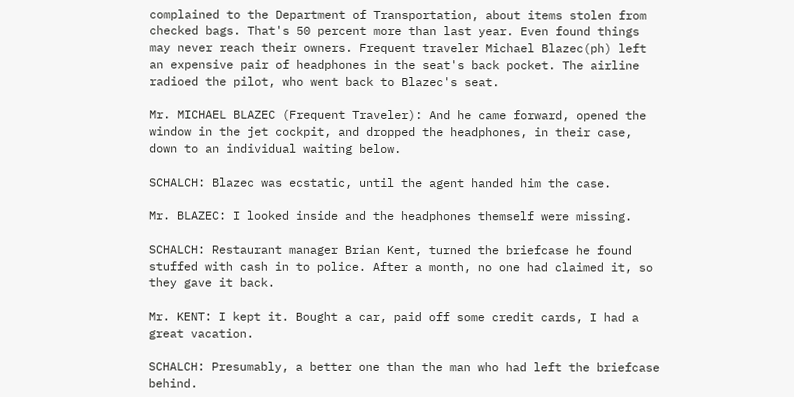complained to the Department of Transportation, about items stolen from checked bags. That's 50 percent more than last year. Even found things may never reach their owners. Frequent traveler Michael Blazec(ph) left an expensive pair of headphones in the seat's back pocket. The airline radioed the pilot, who went back to Blazec's seat.

Mr. MICHAEL BLAZEC (Frequent Traveler): And he came forward, opened the window in the jet cockpit, and dropped the headphones, in their case, down to an individual waiting below.

SCHALCH: Blazec was ecstatic, until the agent handed him the case.

Mr. BLAZEC: I looked inside and the headphones themself were missing.

SCHALCH: Restaurant manager Brian Kent, turned the briefcase he found stuffed with cash in to police. After a month, no one had claimed it, so they gave it back.

Mr. KENT: I kept it. Bought a car, paid off some credit cards, I had a great vacation.

SCHALCH: Presumably, a better one than the man who had left the briefcase behind.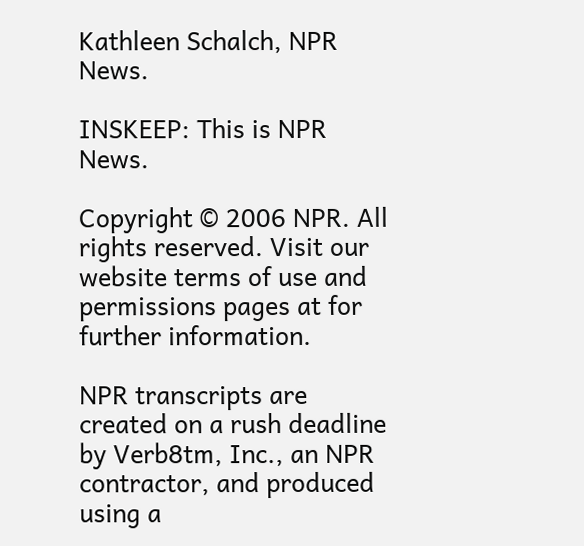Kathleen Schalch, NPR News.

INSKEEP: This is NPR News.

Copyright © 2006 NPR. All rights reserved. Visit our website terms of use and permissions pages at for further information.

NPR transcripts are created on a rush deadline by Verb8tm, Inc., an NPR contractor, and produced using a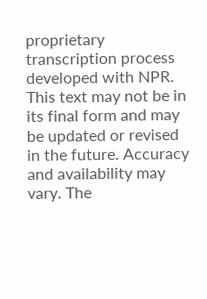proprietary transcription process developed with NPR. This text may not be in its final form and may be updated or revised in the future. Accuracy and availability may vary. The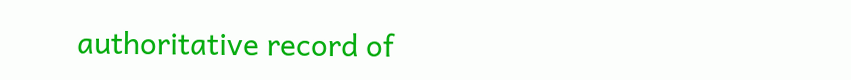authoritative record of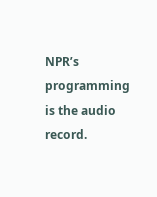NPR’s programming is the audio record.